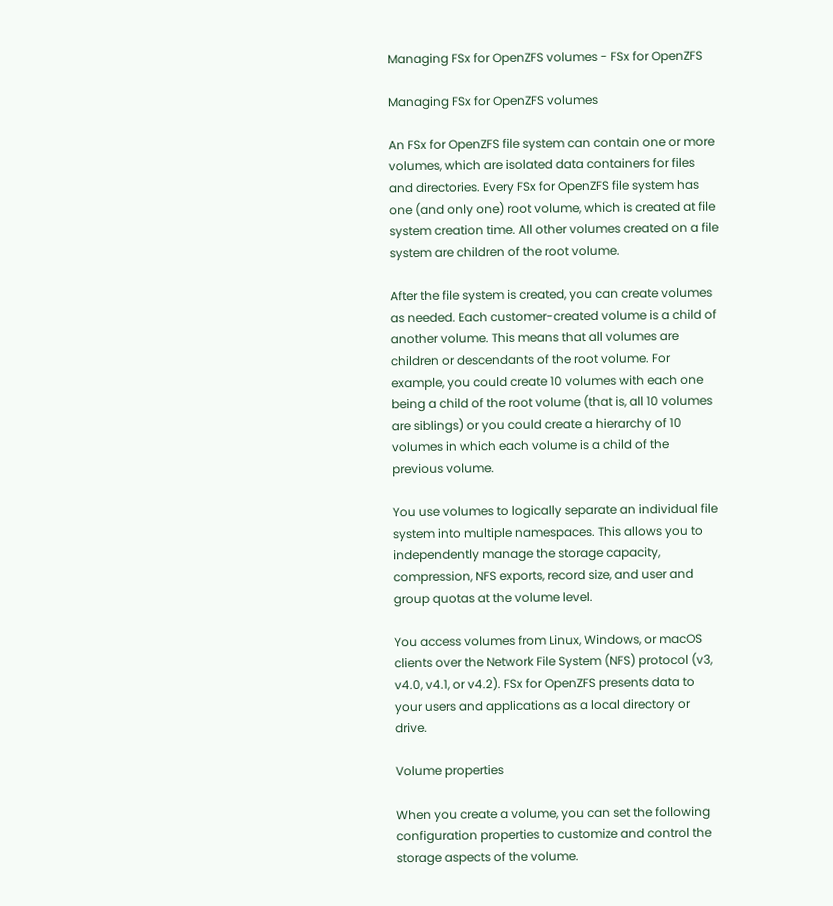Managing FSx for OpenZFS volumes - FSx for OpenZFS

Managing FSx for OpenZFS volumes

An FSx for OpenZFS file system can contain one or more volumes, which are isolated data containers for files and directories. Every FSx for OpenZFS file system has one (and only one) root volume, which is created at file system creation time. All other volumes created on a file system are children of the root volume.

After the file system is created, you can create volumes as needed. Each customer-created volume is a child of another volume. This means that all volumes are children or descendants of the root volume. For example, you could create 10 volumes with each one being a child of the root volume (that is, all 10 volumes are siblings) or you could create a hierarchy of 10 volumes in which each volume is a child of the previous volume.

You use volumes to logically separate an individual file system into multiple namespaces. This allows you to independently manage the storage capacity, compression, NFS exports, record size, and user and group quotas at the volume level.

You access volumes from Linux, Windows, or macOS clients over the Network File System (NFS) protocol (v3, v4.0, v4.1, or v4.2). FSx for OpenZFS presents data to your users and applications as a local directory or drive.

Volume properties

When you create a volume, you can set the following configuration properties to customize and control the storage aspects of the volume.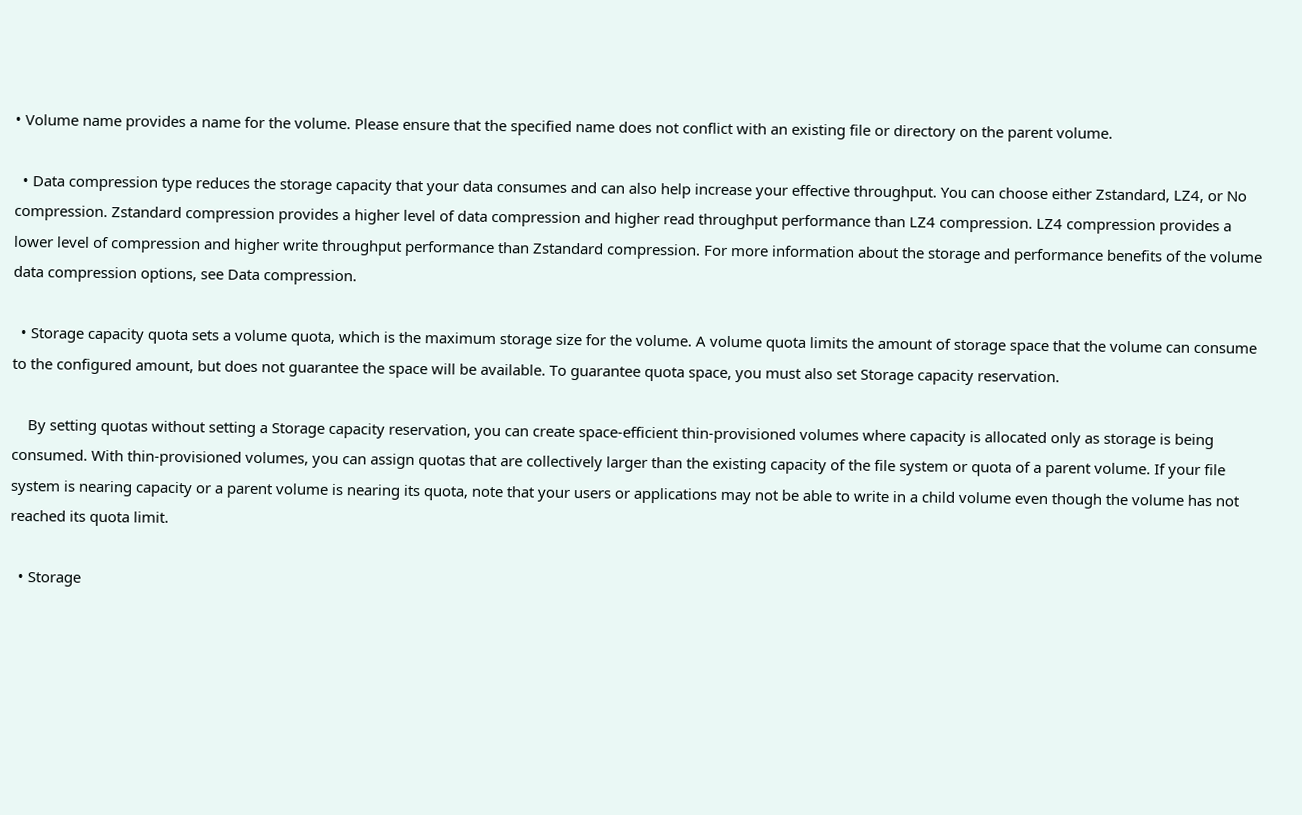• Volume name provides a name for the volume. Please ensure that the specified name does not conflict with an existing file or directory on the parent volume.

  • Data compression type reduces the storage capacity that your data consumes and can also help increase your effective throughput. You can choose either Zstandard, LZ4, or No compression. Zstandard compression provides a higher level of data compression and higher read throughput performance than LZ4 compression. LZ4 compression provides a lower level of compression and higher write throughput performance than Zstandard compression. For more information about the storage and performance benefits of the volume data compression options, see Data compression.

  • Storage capacity quota sets a volume quota, which is the maximum storage size for the volume. A volume quota limits the amount of storage space that the volume can consume to the configured amount, but does not guarantee the space will be available. To guarantee quota space, you must also set Storage capacity reservation.

    By setting quotas without setting a Storage capacity reservation, you can create space-efficient thin-provisioned volumes where capacity is allocated only as storage is being consumed. With thin-provisioned volumes, you can assign quotas that are collectively larger than the existing capacity of the file system or quota of a parent volume. If your file system is nearing capacity or a parent volume is nearing its quota, note that your users or applications may not be able to write in a child volume even though the volume has not reached its quota limit.

  • Storage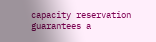capacity reservation guarantees a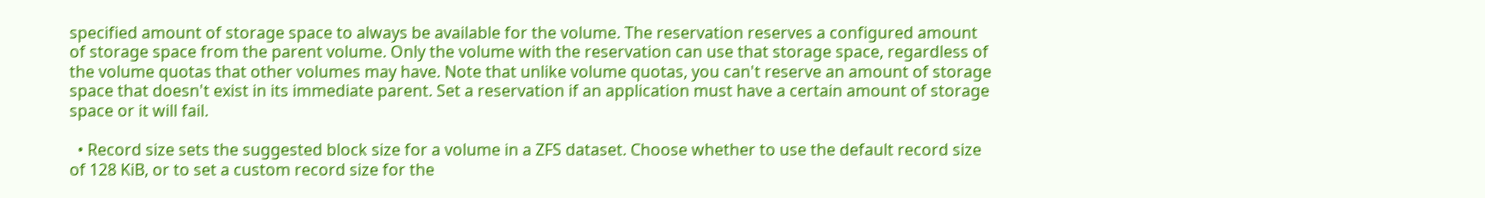specified amount of storage space to always be available for the volume. The reservation reserves a configured amount of storage space from the parent volume. Only the volume with the reservation can use that storage space, regardless of the volume quotas that other volumes may have. Note that unlike volume quotas, you can't reserve an amount of storage space that doesn't exist in its immediate parent. Set a reservation if an application must have a certain amount of storage space or it will fail.

  • Record size sets the suggested block size for a volume in a ZFS dataset. Choose whether to use the default record size of 128 KiB, or to set a custom record size for the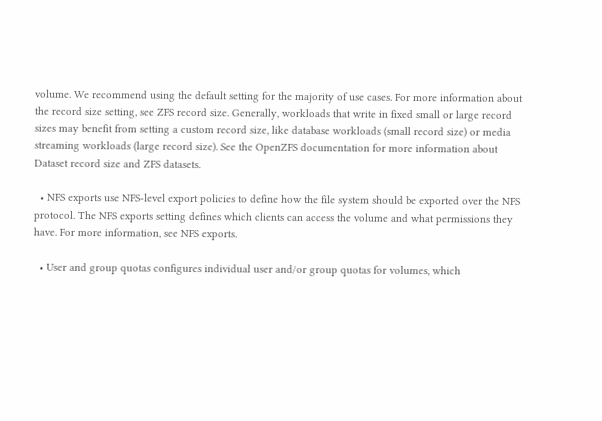volume. We recommend using the default setting for the majority of use cases. For more information about the record size setting, see ZFS record size. Generally, workloads that write in fixed small or large record sizes may benefit from setting a custom record size, like database workloads (small record size) or media streaming workloads (large record size). See the OpenZFS documentation for more information about Dataset record size and ZFS datasets.

  • NFS exports use NFS-level export policies to define how the file system should be exported over the NFS protocol. The NFS exports setting defines which clients can access the volume and what permissions they have. For more information, see NFS exports.

  • User and group quotas configures individual user and/or group quotas for volumes, which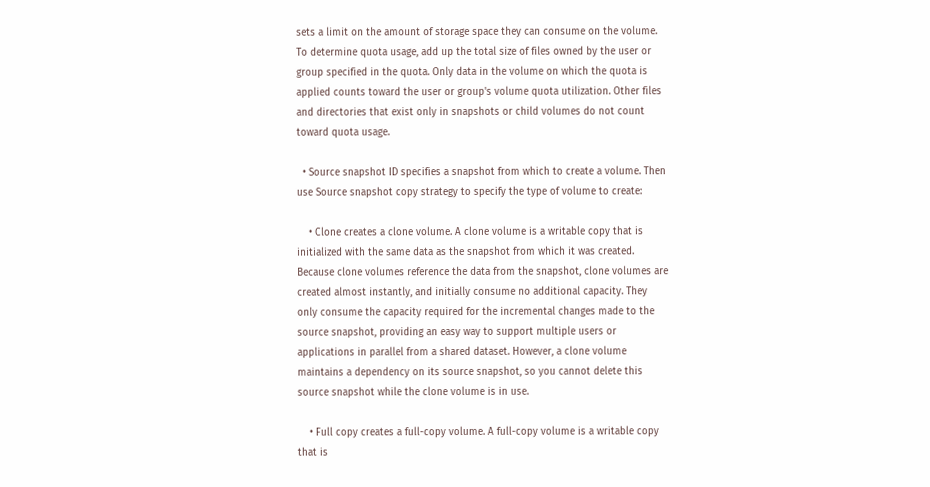sets a limit on the amount of storage space they can consume on the volume. To determine quota usage, add up the total size of files owned by the user or group specified in the quota. Only data in the volume on which the quota is applied counts toward the user or group's volume quota utilization. Other files and directories that exist only in snapshots or child volumes do not count toward quota usage.

  • Source snapshot ID specifies a snapshot from which to create a volume. Then use Source snapshot copy strategy to specify the type of volume to create:

    • Clone creates a clone volume. A clone volume is a writable copy that is initialized with the same data as the snapshot from which it was created. Because clone volumes reference the data from the snapshot, clone volumes are created almost instantly, and initially consume no additional capacity. They only consume the capacity required for the incremental changes made to the source snapshot, providing an easy way to support multiple users or applications in parallel from a shared dataset. However, a clone volume maintains a dependency on its source snapshot, so you cannot delete this source snapshot while the clone volume is in use.

    • Full copy creates a full-copy volume. A full-copy volume is a writable copy that is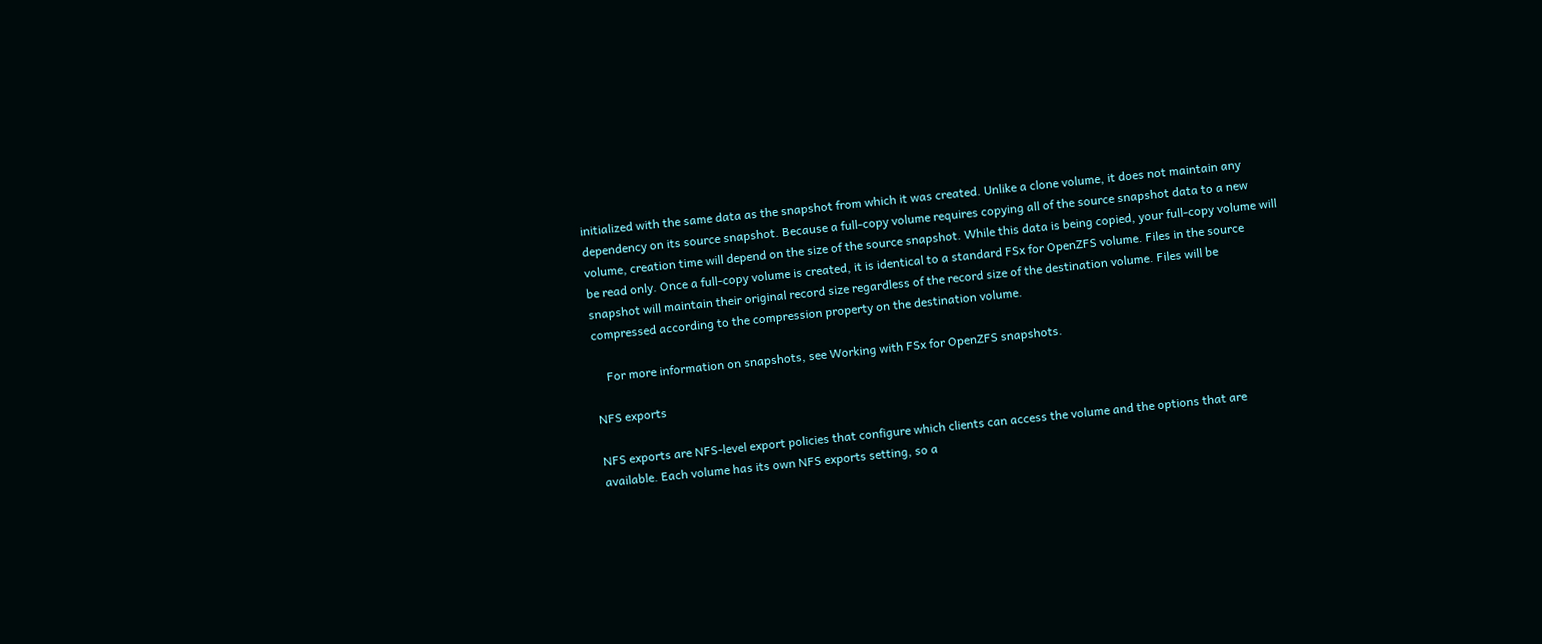initialized with the same data as the snapshot from which it was created. Unlike a clone volume, it does not maintain any dependency on its source snapshot. Because a full-copy volume requires copying all of the source snapshot data to a new volume, creation time will depend on the size of the source snapshot. While this data is being copied, your full-copy volume will be read only. Once a full-copy volume is created, it is identical to a standard FSx for OpenZFS volume. Files in the source snapshot will maintain their original record size regardless of the record size of the destination volume. Files will be compressed according to the compression property on the destination volume.

    For more information on snapshots, see Working with FSx for OpenZFS snapshots.

NFS exports

NFS exports are NFS-level export policies that configure which clients can access the volume and the options that are available. Each volume has its own NFS exports setting, so a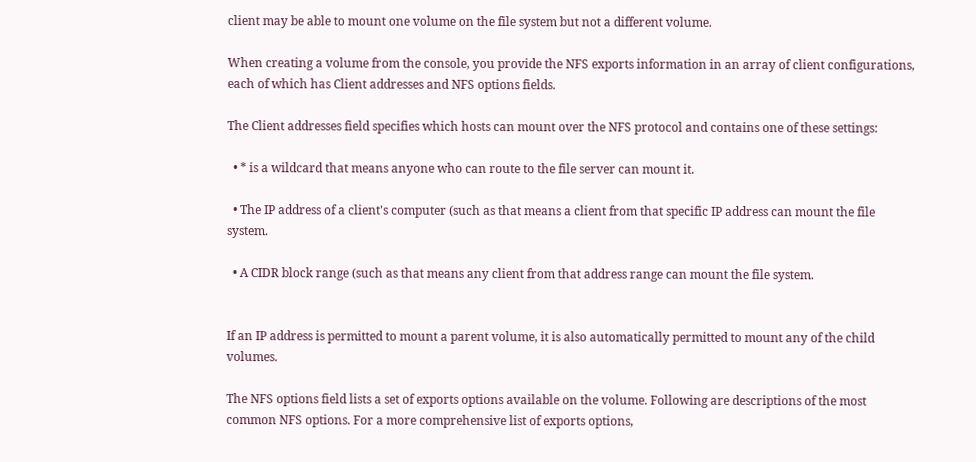client may be able to mount one volume on the file system but not a different volume.

When creating a volume from the console, you provide the NFS exports information in an array of client configurations, each of which has Client addresses and NFS options fields.

The Client addresses field specifies which hosts can mount over the NFS protocol and contains one of these settings:

  • * is a wildcard that means anyone who can route to the file server can mount it.

  • The IP address of a client's computer (such as that means a client from that specific IP address can mount the file system.

  • A CIDR block range (such as that means any client from that address range can mount the file system.


If an IP address is permitted to mount a parent volume, it is also automatically permitted to mount any of the child volumes.

The NFS options field lists a set of exports options available on the volume. Following are descriptions of the most common NFS options. For a more comprehensive list of exports options,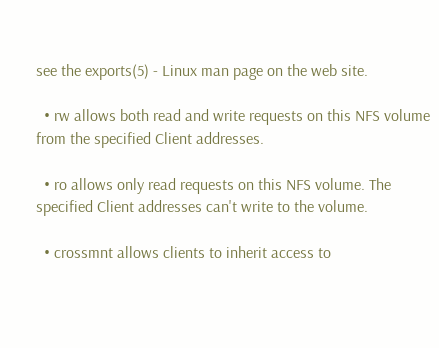see the exports(5) - Linux man page on the web site.

  • rw allows both read and write requests on this NFS volume from the specified Client addresses.

  • ro allows only read requests on this NFS volume. The specified Client addresses can't write to the volume.

  • crossmnt allows clients to inherit access to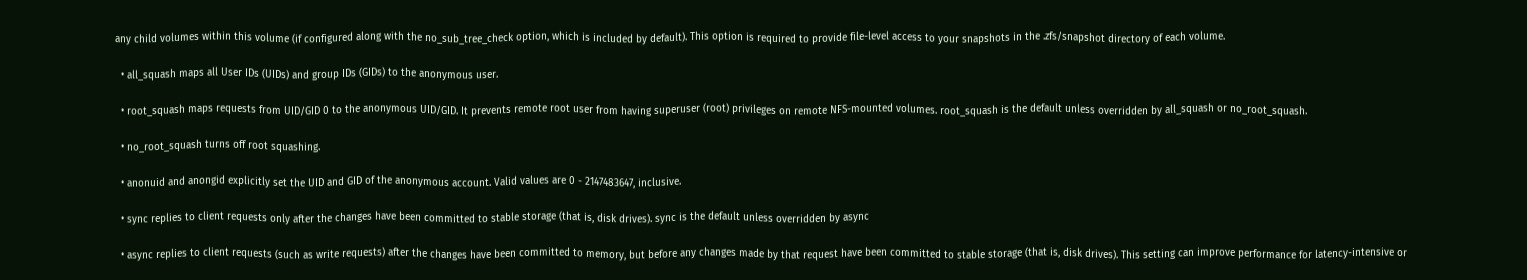any child volumes within this volume (if configured along with the no_sub_tree_check option, which is included by default). This option is required to provide file-level access to your snapshots in the .zfs/snapshot directory of each volume.

  • all_squash maps all User IDs (UIDs) and group IDs (GIDs) to the anonymous user.

  • root_squash maps requests from UID/GID 0 to the anonymous UID/GID. It prevents remote root user from having superuser (root) privileges on remote NFS-mounted volumes. root_squash is the default unless overridden by all_squash or no_root_squash.

  • no_root_squash turns off root squashing.

  • anonuid and anongid explicitly set the UID and GID of the anonymous account. Valid values are 0 - 2147483647, inclusive.

  • sync replies to client requests only after the changes have been committed to stable storage (that is, disk drives). sync is the default unless overridden by async

  • async replies to client requests (such as write requests) after the changes have been committed to memory, but before any changes made by that request have been committed to stable storage (that is, disk drives). This setting can improve performance for latency-intensive or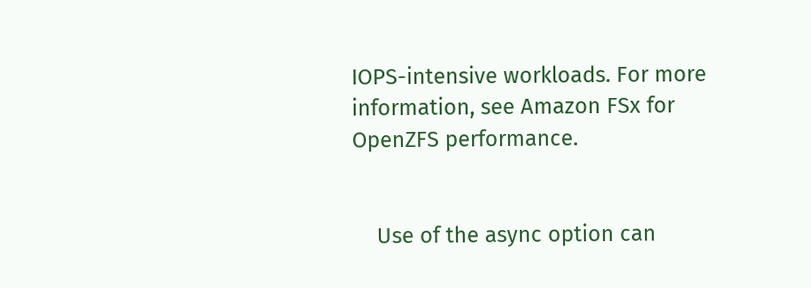IOPS-intensive workloads. For more information, see Amazon FSx for OpenZFS performance.


    Use of the async option can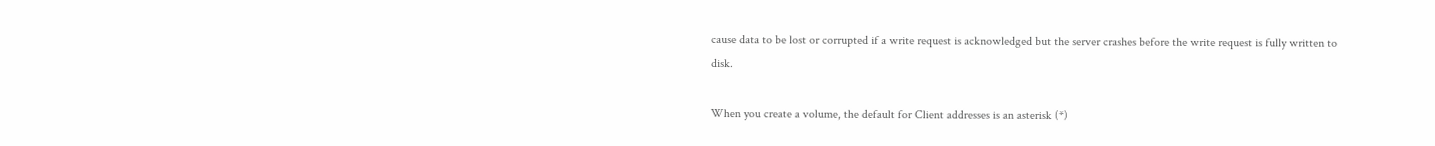cause data to be lost or corrupted if a write request is acknowledged but the server crashes before the write request is fully written to disk.

When you create a volume, the default for Client addresses is an asterisk (*)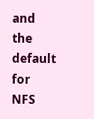and the default for NFS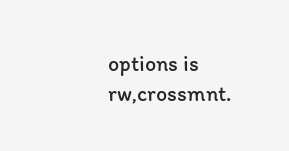options is rw,crossmnt.